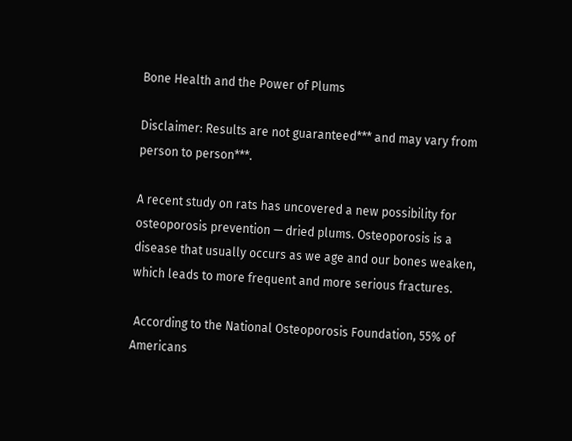Bone Health and the Power of Plums

Disclaimer: Results are not guaranteed*** and may vary from person to person***.

A recent study on rats has uncovered a new possibility for osteoporosis prevention — dried plums. Osteoporosis is a disease that usually occurs as we age and our bones weaken, which leads to more frequent and more serious fractures.

 According to the National Osteoporosis Foundation, 55% of Americans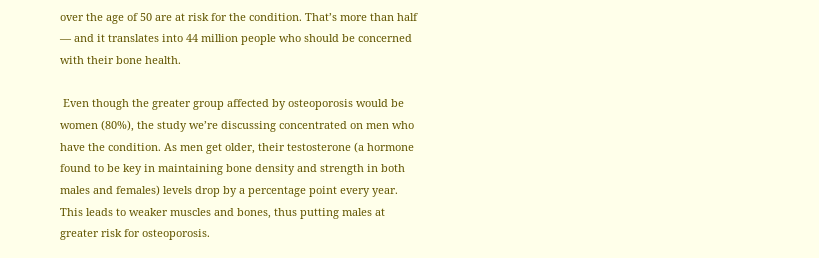over the age of 50 are at risk for the condition. That’s more than half — and it translates into 44 million people who should be concerned with their bone health.

 Even though the greater group affected by osteoporosis would be women (80%), the study we’re discussing concentrated on men who have the condition. As men get older, their testosterone (a hormone found to be key in maintaining bone density and strength in both males and females) levels drop by a percentage point every year. This leads to weaker muscles and bones, thus putting males at greater risk for osteoporosis.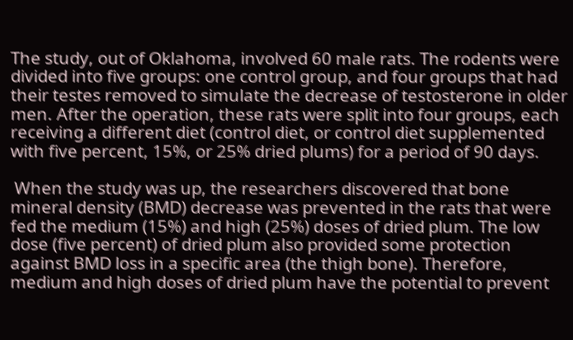The study, out of Oklahoma, involved 60 male rats. The rodents were divided into five groups: one control group, and four groups that had their testes removed to simulate the decrease of testosterone in older men. After the operation, these rats were split into four groups, each receiving a different diet (control diet, or control diet supplemented with five percent, 15%, or 25% dried plums) for a period of 90 days.

 When the study was up, the researchers discovered that bone mineral density (BMD) decrease was prevented in the rats that were fed the medium (15%) and high (25%) doses of dried plum. The low dose (five percent) of dried plum also provided some protection against BMD loss in a specific area (the thigh bone). Therefore, medium and high doses of dried plum have the potential to prevent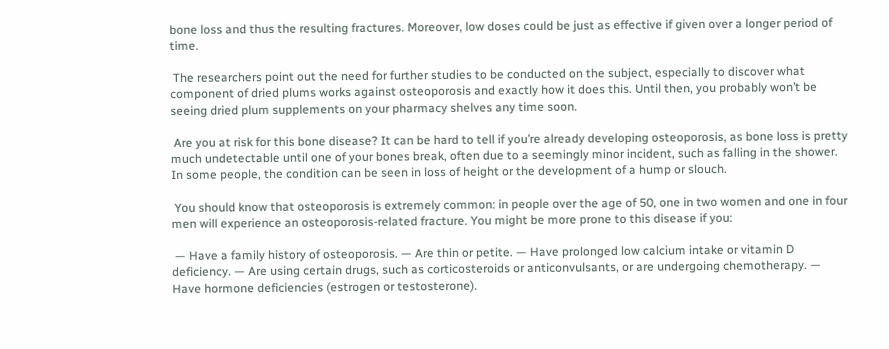bone loss and thus the resulting fractures. Moreover, low doses could be just as effective if given over a longer period of time.

 The researchers point out the need for further studies to be conducted on the subject, especially to discover what component of dried plums works against osteoporosis and exactly how it does this. Until then, you probably won’t be seeing dried plum supplements on your pharmacy shelves any time soon.

 Are you at risk for this bone disease? It can be hard to tell if you’re already developing osteoporosis, as bone loss is pretty much undetectable until one of your bones break, often due to a seemingly minor incident, such as falling in the shower. In some people, the condition can be seen in loss of height or the development of a hump or slouch.

 You should know that osteoporosis is extremely common: in people over the age of 50, one in two women and one in four men will experience an osteoporosis-related fracture. You might be more prone to this disease if you:

 — Have a family history of osteoporosis. — Are thin or petite. — Have prolonged low calcium intake or vitamin D deficiency. — Are using certain drugs, such as corticosteroids or anticonvulsants, or are undergoing chemotherapy. — Have hormone deficiencies (estrogen or testosterone).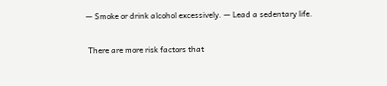— Smoke or drink alcohol excessively. — Lead a sedentary life.

 There are more risk factors that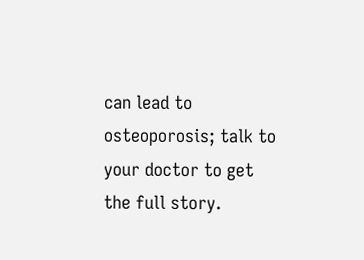can lead to osteoporosis; talk to your doctor to get the full story.